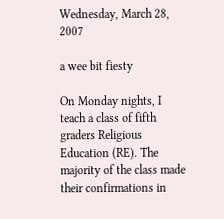Wednesday, March 28, 2007

a wee bit fiesty

On Monday nights, I teach a class of fifth graders Religious Education (RE). The majority of the class made their confirmations in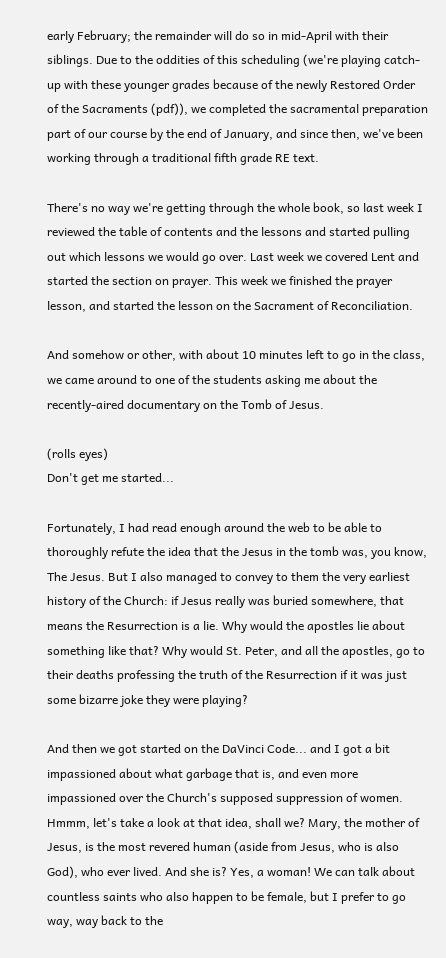early February; the remainder will do so in mid-April with their siblings. Due to the oddities of this scheduling (we're playing catch-up with these younger grades because of the newly Restored Order of the Sacraments (pdf)), we completed the sacramental preparation part of our course by the end of January, and since then, we've been working through a traditional fifth grade RE text.

There's no way we're getting through the whole book, so last week I reviewed the table of contents and the lessons and started pulling out which lessons we would go over. Last week we covered Lent and started the section on prayer. This week we finished the prayer lesson, and started the lesson on the Sacrament of Reconciliation.

And somehow or other, with about 10 minutes left to go in the class, we came around to one of the students asking me about the recently-aired documentary on the Tomb of Jesus.

(rolls eyes)
Don't get me started...

Fortunately, I had read enough around the web to be able to thoroughly refute the idea that the Jesus in the tomb was, you know, The Jesus. But I also managed to convey to them the very earliest history of the Church: if Jesus really was buried somewhere, that means the Resurrection is a lie. Why would the apostles lie about something like that? Why would St. Peter, and all the apostles, go to their deaths professing the truth of the Resurrection if it was just some bizarre joke they were playing?

And then we got started on the DaVinci Code... and I got a bit impassioned about what garbage that is, and even more impassioned over the Church's supposed suppression of women. Hmmm, let's take a look at that idea, shall we? Mary, the mother of Jesus, is the most revered human (aside from Jesus, who is also God), who ever lived. And she is? Yes, a woman! We can talk about countless saints who also happen to be female, but I prefer to go way, way back to the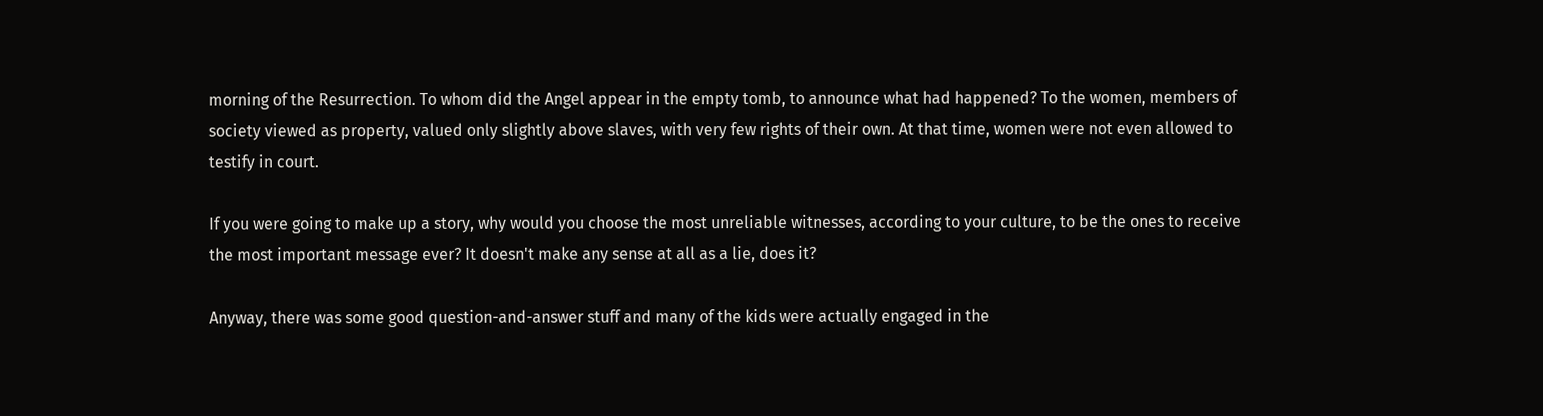morning of the Resurrection. To whom did the Angel appear in the empty tomb, to announce what had happened? To the women, members of society viewed as property, valued only slightly above slaves, with very few rights of their own. At that time, women were not even allowed to testify in court.

If you were going to make up a story, why would you choose the most unreliable witnesses, according to your culture, to be the ones to receive the most important message ever? It doesn't make any sense at all as a lie, does it?

Anyway, there was some good question-and-answer stuff and many of the kids were actually engaged in the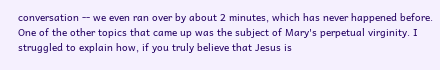conversation -- we even ran over by about 2 minutes, which has never happened before. One of the other topics that came up was the subject of Mary's perpetual virginity. I struggled to explain how, if you truly believe that Jesus is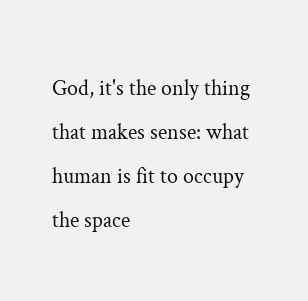God, it's the only thing that makes sense: what human is fit to occupy the space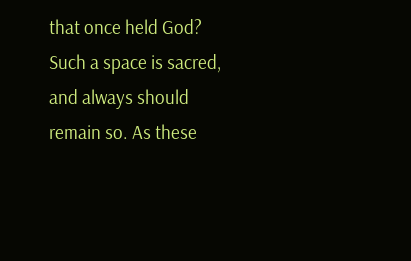that once held God? Such a space is sacred, and always should remain so. As these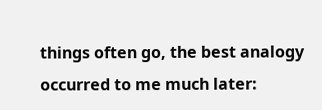things often go, the best analogy occurred to me much later: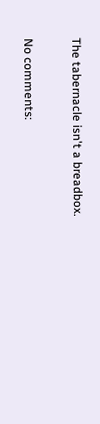The tabernacle isn't a breadbox.

No comments: